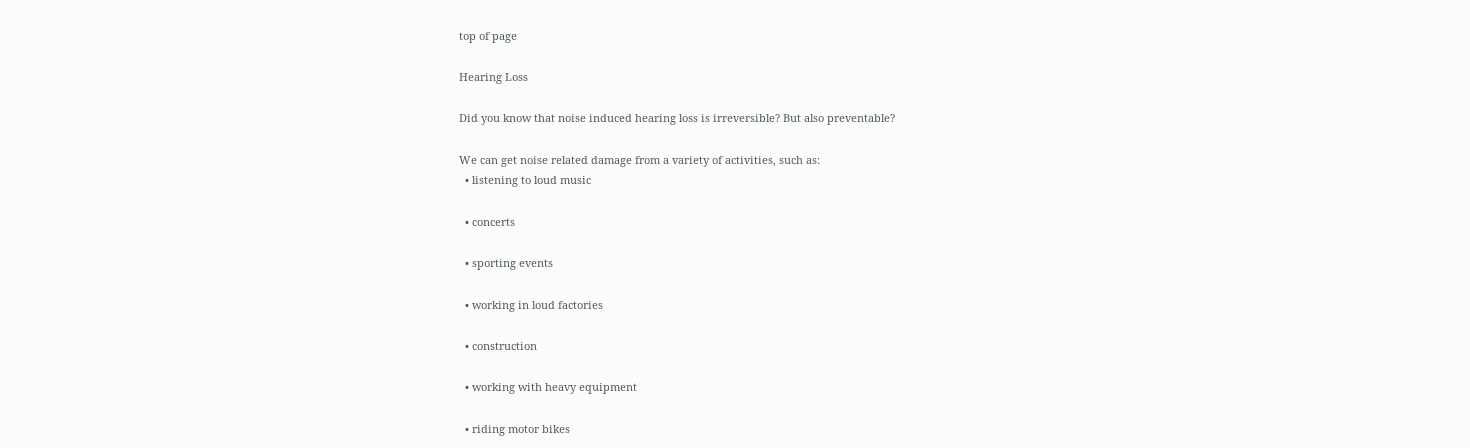top of page

Hearing Loss

Did you know that noise induced hearing loss is irreversible? But also preventable?

We can get noise related damage from a variety of activities, such as:
  • listening to loud music

  • concerts

  • sporting events

  • working in loud factories

  • construction

  • working with heavy equipment

  • riding motor bikes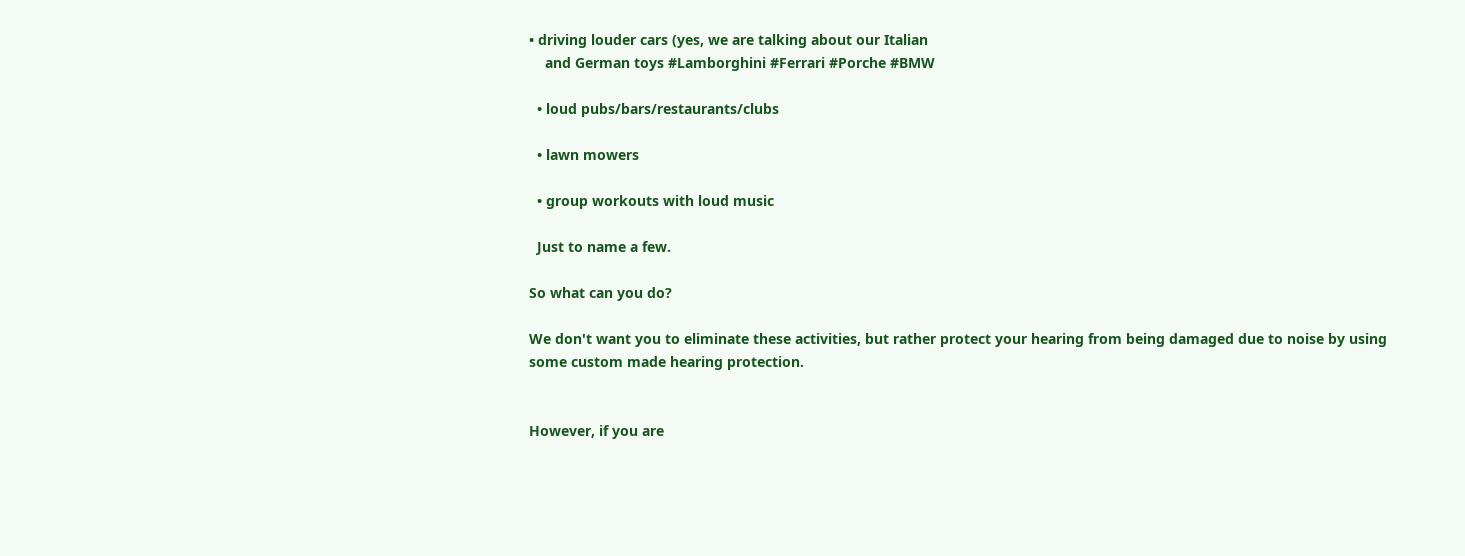• driving louder cars (yes, we are talking about our Italian
    and German toys #Lamborghini #Ferrari #Porche #BMW

  • loud pubs/bars/restaurants/clubs

  • lawn mowers

  • group workouts with loud music

  Just to name a few.

So what can you do?

We don't want you to eliminate these activities, but rather protect your hearing from being damaged due to noise by using some custom made hearing protection.


However, if you are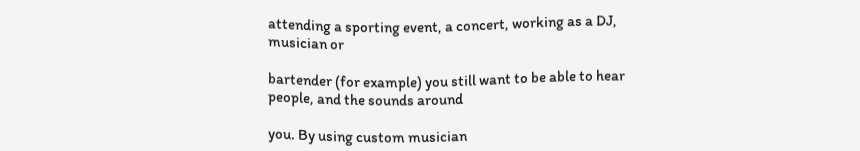attending a sporting event, a concert, working as a DJ, musician or

bartender (for example) you still want to be able to hear people, and the sounds around

you. By using custom musician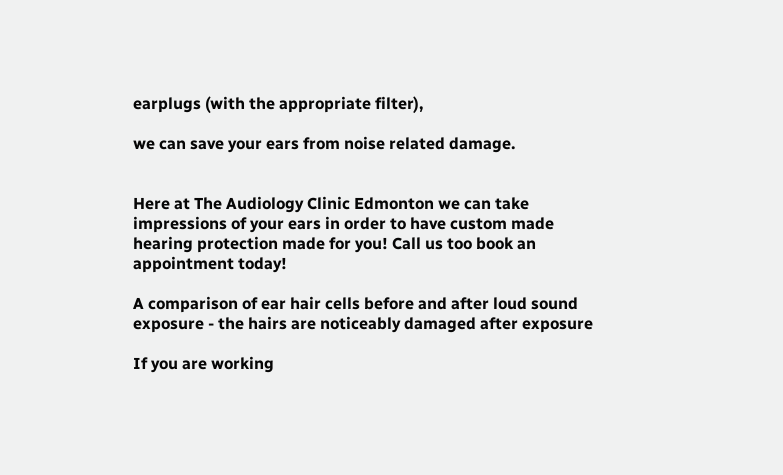earplugs (with the appropriate filter),

we can save your ears from noise related damage.


Here at The Audiology Clinic Edmonton we can take impressions of your ears in order to have custom made hearing protection made for you! Call us too book an appointment today!

A comparison of ear hair cells before and after loud sound exposure - the hairs are noticeably damaged after exposure

If you are working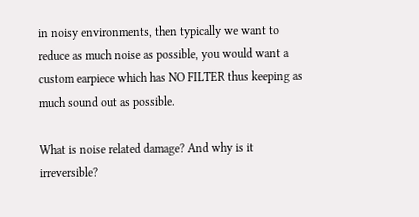in noisy environments, then typically we want to reduce as much noise as possible, you would want a custom earpiece which has NO FILTER thus keeping as much sound out as possible.

What is noise related damage? And why is it irreversible?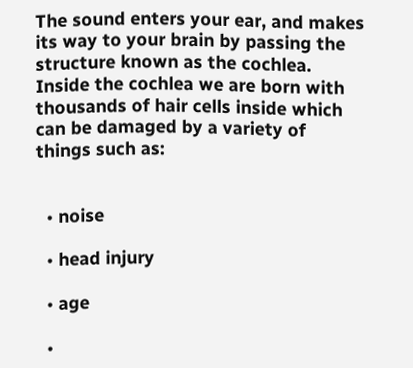The sound enters your ear, and makes its way to your brain by passing the structure known as the cochlea. Inside the cochlea we are born with thousands of hair cells inside which can be damaged by a variety of things such as:


  • noise

  • head injury

  • age

  •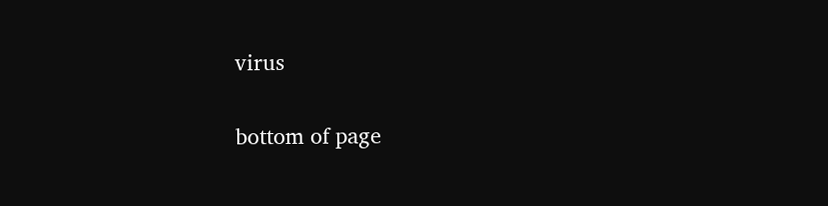virus

bottom of page